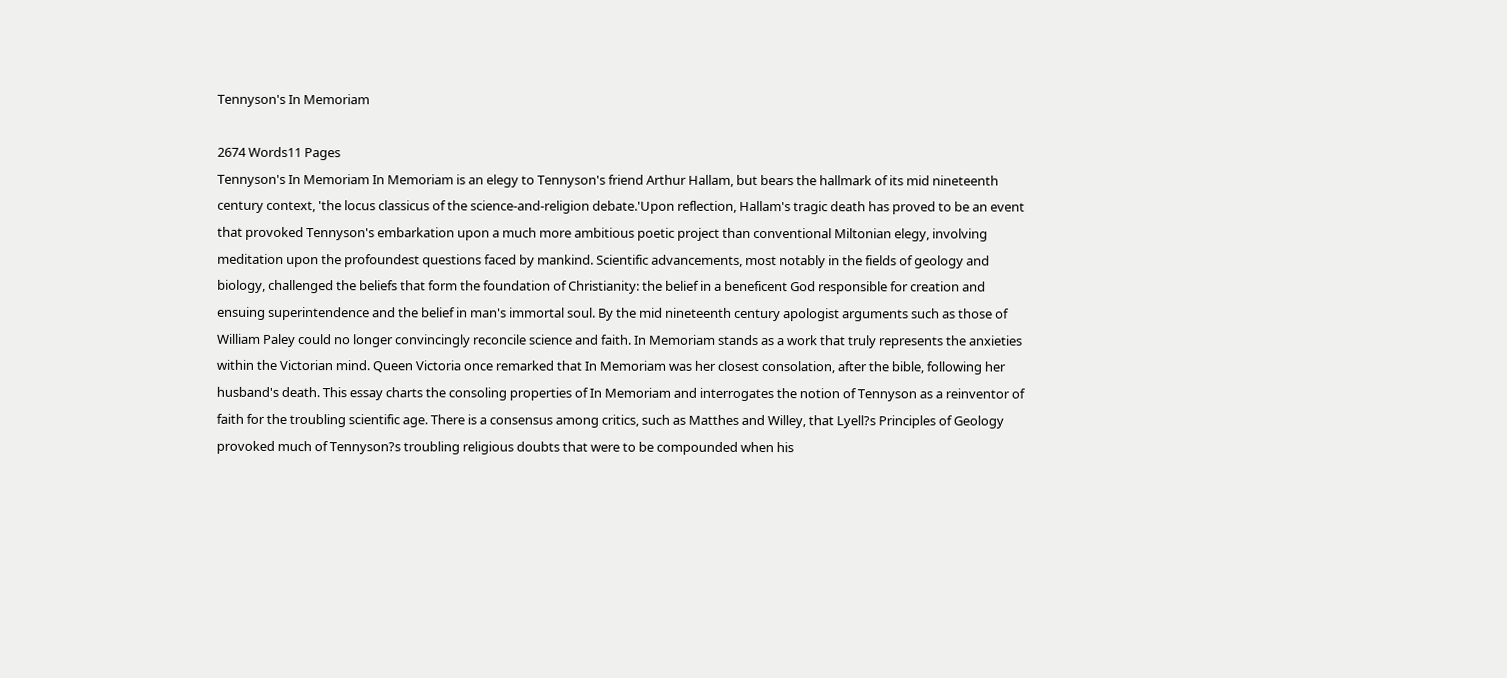Tennyson's In Memoriam

2674 Words11 Pages
Tennyson's In Memoriam In Memoriam is an elegy to Tennyson's friend Arthur Hallam, but bears the hallmark of its mid nineteenth century context, 'the locus classicus of the science-and-religion debate.'Upon reflection, Hallam's tragic death has proved to be an event that provoked Tennyson's embarkation upon a much more ambitious poetic project than conventional Miltonian elegy, involving meditation upon the profoundest questions faced by mankind. Scientific advancements, most notably in the fields of geology and biology, challenged the beliefs that form the foundation of Christianity: the belief in a beneficent God responsible for creation and ensuing superintendence and the belief in man's immortal soul. By the mid nineteenth century apologist arguments such as those of William Paley could no longer convincingly reconcile science and faith. In Memoriam stands as a work that truly represents the anxieties within the Victorian mind. Queen Victoria once remarked that In Memoriam was her closest consolation, after the bible, following her husband's death. This essay charts the consoling properties of In Memoriam and interrogates the notion of Tennyson as a reinventor of faith for the troubling scientific age. There is a consensus among critics, such as Matthes and Willey, that Lyell?s Principles of Geology provoked much of Tennyson?s troubling religious doubts that were to be compounded when his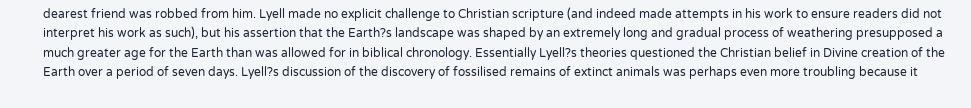dearest friend was robbed from him. Lyell made no explicit challenge to Christian scripture (and indeed made attempts in his work to ensure readers did not interpret his work as such), but his assertion that the Earth?s landscape was shaped by an extremely long and gradual process of weathering presupposed a much greater age for the Earth than was allowed for in biblical chronology. Essentially Lyell?s theories questioned the Christian belief in Divine creation of the Earth over a period of seven days. Lyell?s discussion of the discovery of fossilised remains of extinct animals was perhaps even more troubling because it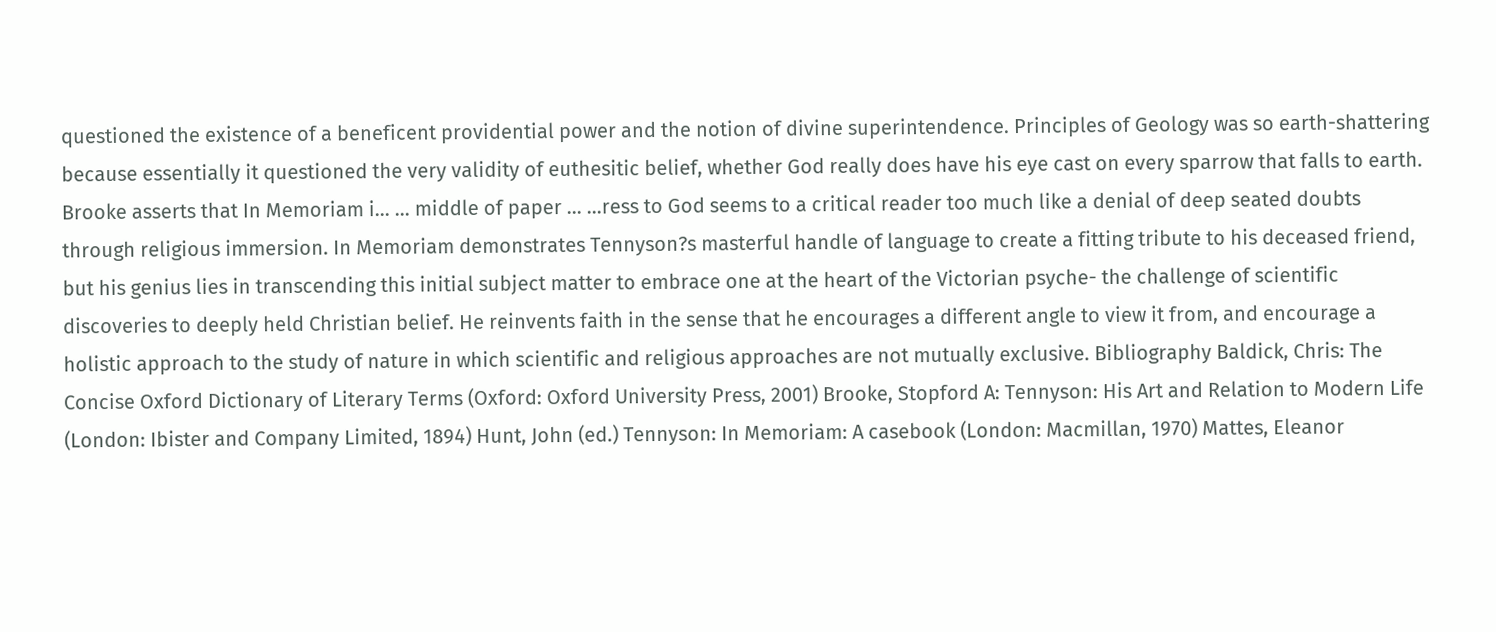questioned the existence of a beneficent providential power and the notion of divine superintendence. Principles of Geology was so earth-shattering because essentially it questioned the very validity of euthesitic belief, whether God really does have his eye cast on every sparrow that falls to earth. Brooke asserts that In Memoriam i... ... middle of paper ... ...ress to God seems to a critical reader too much like a denial of deep seated doubts through religious immersion. In Memoriam demonstrates Tennyson?s masterful handle of language to create a fitting tribute to his deceased friend, but his genius lies in transcending this initial subject matter to embrace one at the heart of the Victorian psyche- the challenge of scientific discoveries to deeply held Christian belief. He reinvents faith in the sense that he encourages a different angle to view it from, and encourage a holistic approach to the study of nature in which scientific and religious approaches are not mutually exclusive. Bibliography Baldick, Chris: The Concise Oxford Dictionary of Literary Terms (Oxford: Oxford University Press, 2001) Brooke, Stopford A: Tennyson: His Art and Relation to Modern Life (London: Ibister and Company Limited, 1894) Hunt, John (ed.) Tennyson: In Memoriam: A casebook (London: Macmillan, 1970) Mattes, Eleanor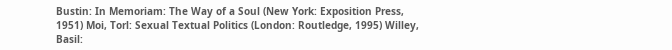Bustin: In Memoriam: The Way of a Soul (New York: Exposition Press, 1951) Moi, Torl: Sexual Textual Politics (London: Routledge, 1995) Willey, Basil: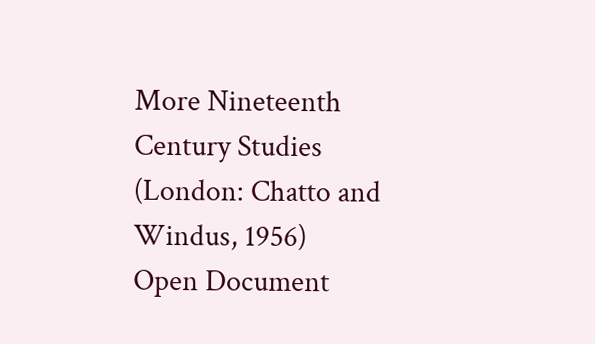More Nineteenth Century Studies (London: Chatto and Windus, 1956)
Open Document